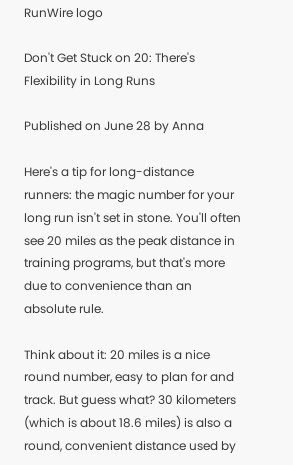RunWire logo

Don't Get Stuck on 20: There's Flexibility in Long Runs

Published on June 28 by Anna

Here's a tip for long-distance runners: the magic number for your long run isn't set in stone. You'll often see 20 miles as the peak distance in training programs, but that's more due to convenience than an absolute rule.

Think about it: 20 miles is a nice round number, easy to plan for and track. But guess what? 30 kilometers (which is about 18.6 miles) is also a round, convenient distance used by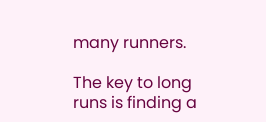many runners.

The key to long runs is finding a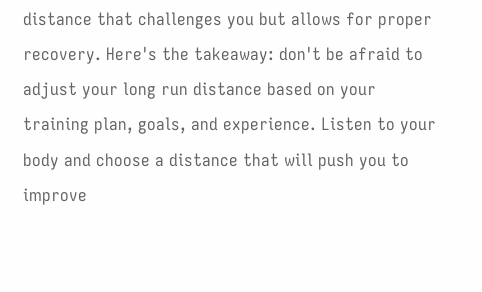distance that challenges you but allows for proper recovery. Here's the takeaway: don't be afraid to adjust your long run distance based on your training plan, goals, and experience. Listen to your body and choose a distance that will push you to improve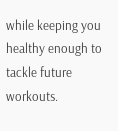while keeping you healthy enough to tackle future workouts.